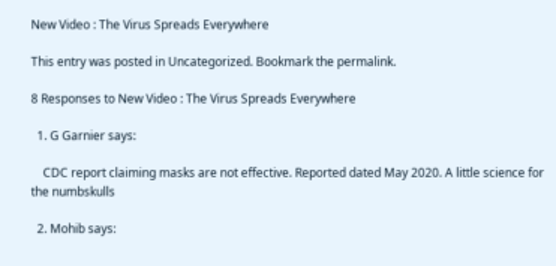New Video : The Virus Spreads Everywhere

This entry was posted in Uncategorized. Bookmark the permalink.

8 Responses to New Video : The Virus Spreads Everywhere

  1. G Garnier says:

    CDC report claiming masks are not effective. Reported dated May 2020. A little science for the numbskulls

  2. Mohib says: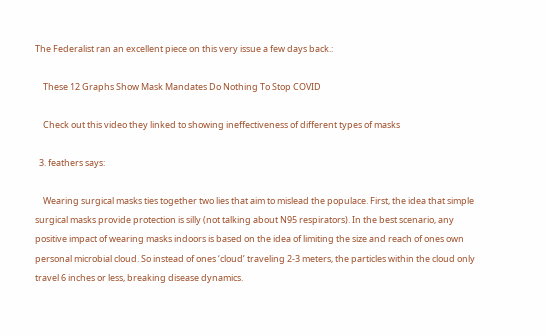The Federalist ran an excellent piece on this very issue a few days back.:

    These 12 Graphs Show Mask Mandates Do Nothing To Stop COVID

    Check out this video they linked to showing ineffectiveness of different types of masks

  3. feathers says:

    Wearing surgical masks ties together two lies that aim to mislead the populace. First, the idea that simple surgical masks provide protection is silly (not talking about N95 respirators). In the best scenario, any positive impact of wearing masks indoors is based on the idea of limiting the size and reach of ones own personal microbial cloud. So instead of ones ‘cloud’ traveling 2-3 meters, the particles within the cloud only travel 6 inches or less, breaking disease dynamics.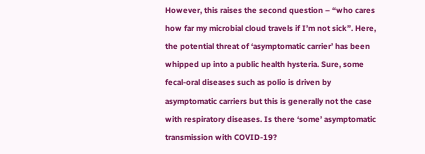However, this raises the second question – “who cares how far my microbial cloud travels if I’m not sick”. Here, the potential threat of ‘asymptomatic carrier’ has been whipped up into a public health hysteria. Sure, some fecal-oral diseases such as polio is driven by asymptomatic carriers but this is generally not the case with respiratory diseases. Is there ‘some’ asymptomatic transmission with COVID-19?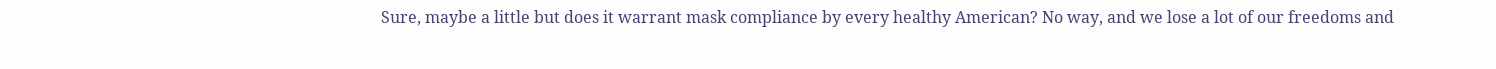Sure, maybe a little but does it warrant mask compliance by every healthy American? No way, and we lose a lot of our freedoms and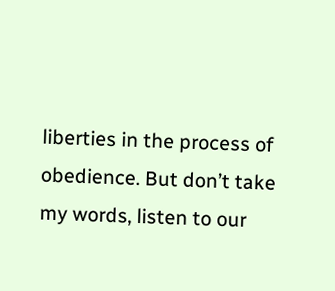liberties in the process of obedience. But don’t take my words, listen to our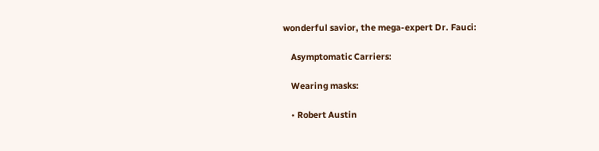wonderful savior, the mega-expert Dr. Fauci:

    Asymptomatic Carriers:

    Wearing masks:

    • Robert Austin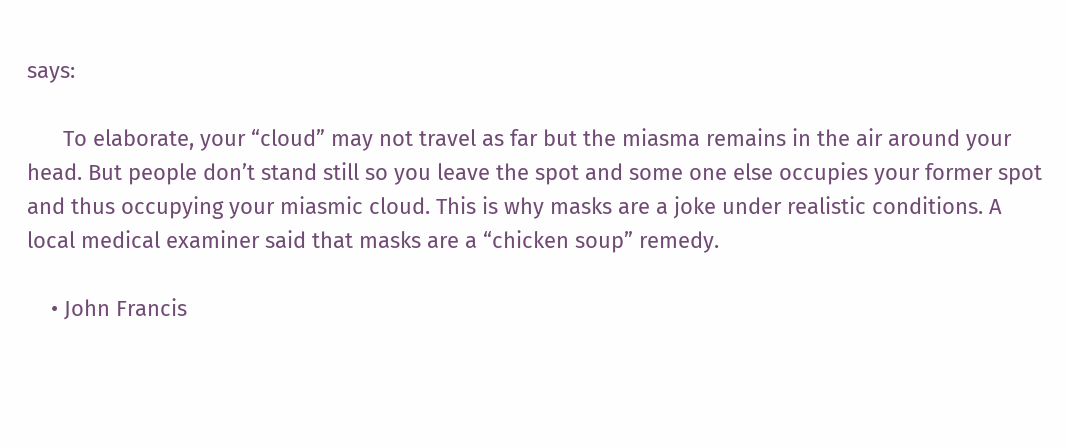says:

      To elaborate, your “cloud” may not travel as far but the miasma remains in the air around your head. But people don’t stand still so you leave the spot and some one else occupies your former spot and thus occupying your miasmic cloud. This is why masks are a joke under realistic conditions. A local medical examiner said that masks are a “chicken soup” remedy.

    • John Francis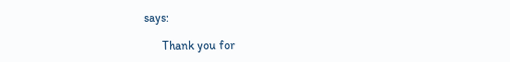says:

      Thank you for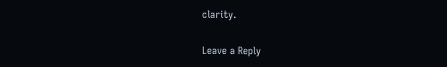clarity.

Leave a Reply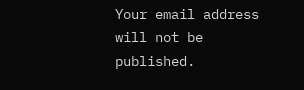Your email address will not be published.